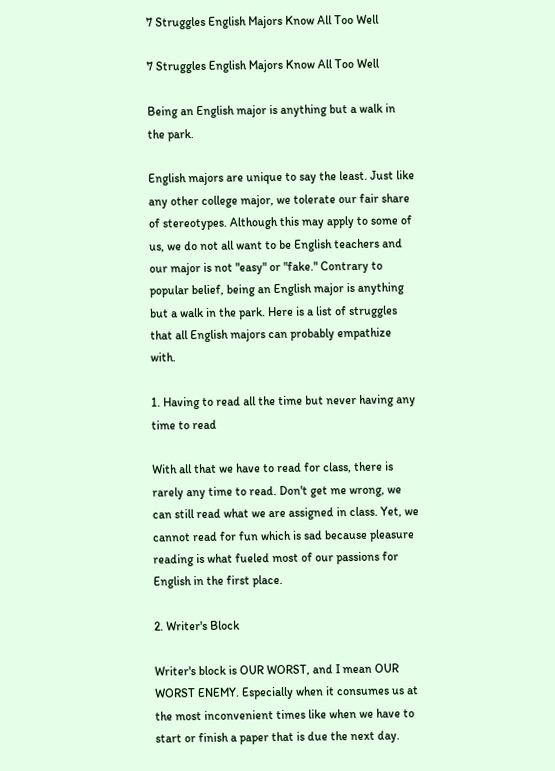7 Struggles English Majors Know All Too Well

7 Struggles English Majors Know All Too Well

Being an English major is anything but a walk in the park.

English majors are unique to say the least. Just like any other college major, we tolerate our fair share of stereotypes. Although this may apply to some of us, we do not all want to be English teachers and our major is not "easy" or "fake." Contrary to popular belief, being an English major is anything but a walk in the park. Here is a list of struggles that all English majors can probably empathize with.

1. Having to read all the time but never having any time to read

With all that we have to read for class, there is rarely any time to read. Don't get me wrong, we can still read what we are assigned in class. Yet, we cannot read for fun which is sad because pleasure reading is what fueled most of our passions for English in the first place.

2. Writer's Block

Writer's block is OUR WORST, and I mean OUR WORST ENEMY. Especially when it consumes us at the most inconvenient times like when we have to start or finish a paper that is due the next day.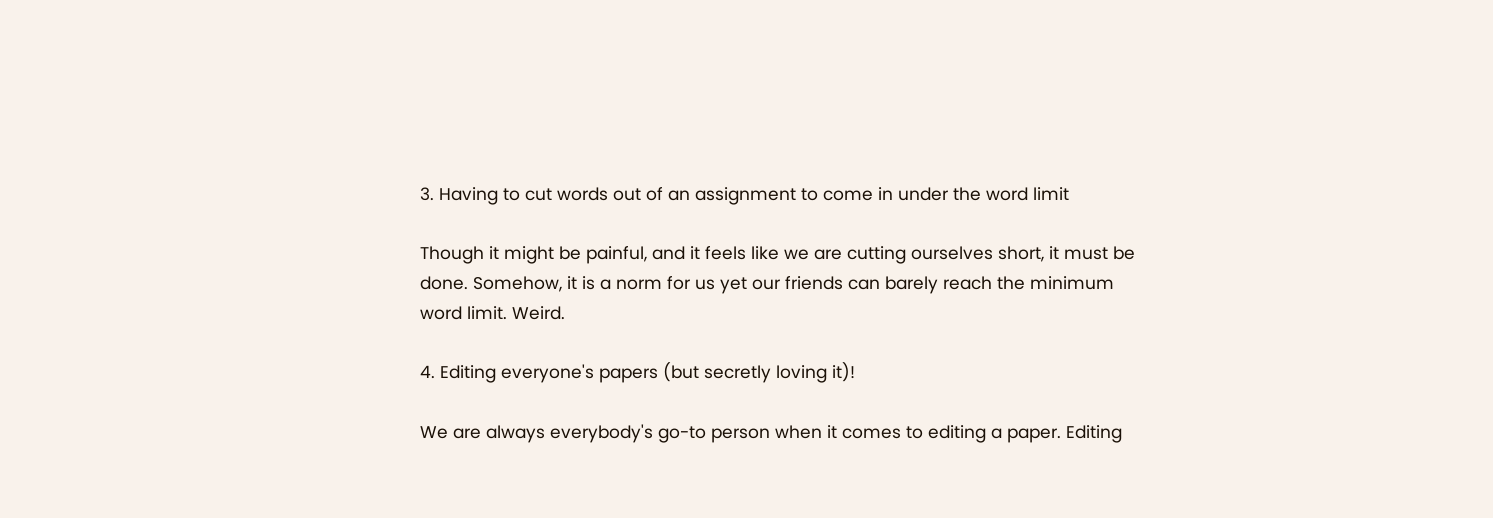3. Having to cut words out of an assignment to come in under the word limit

Though it might be painful, and it feels like we are cutting ourselves short, it must be done. Somehow, it is a norm for us yet our friends can barely reach the minimum word limit. Weird.

4. Editing everyone's papers (but secretly loving it)!

We are always everybody's go-to person when it comes to editing a paper. Editing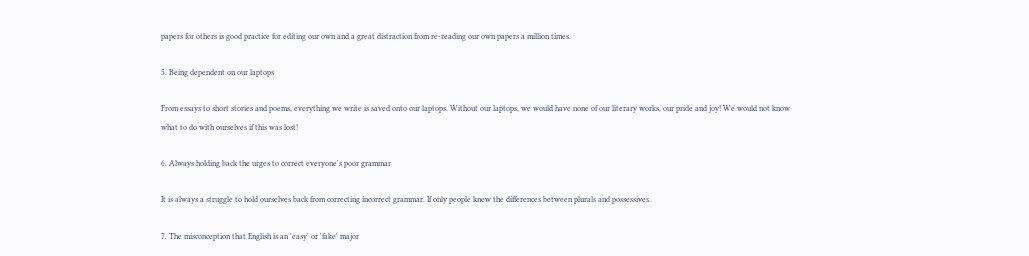papers for others is good practice for editing our own and a great distraction from re-reading our own papers a million times.

5. Being dependent on our laptops

From essays to short stories and poems, everything we write is saved onto our laptops. Without our laptops, we would have none of our literary works, our pride and joy! We would not know what to do with ourselves if this was lost!

6. Always holding back the urges to correct everyone's poor grammar

It is always a struggle to hold ourselves back from correcting incorrect grammar. If only people knew the differences between plurals and possessives.

7. The misconception that English is an 'easy' or 'fake' major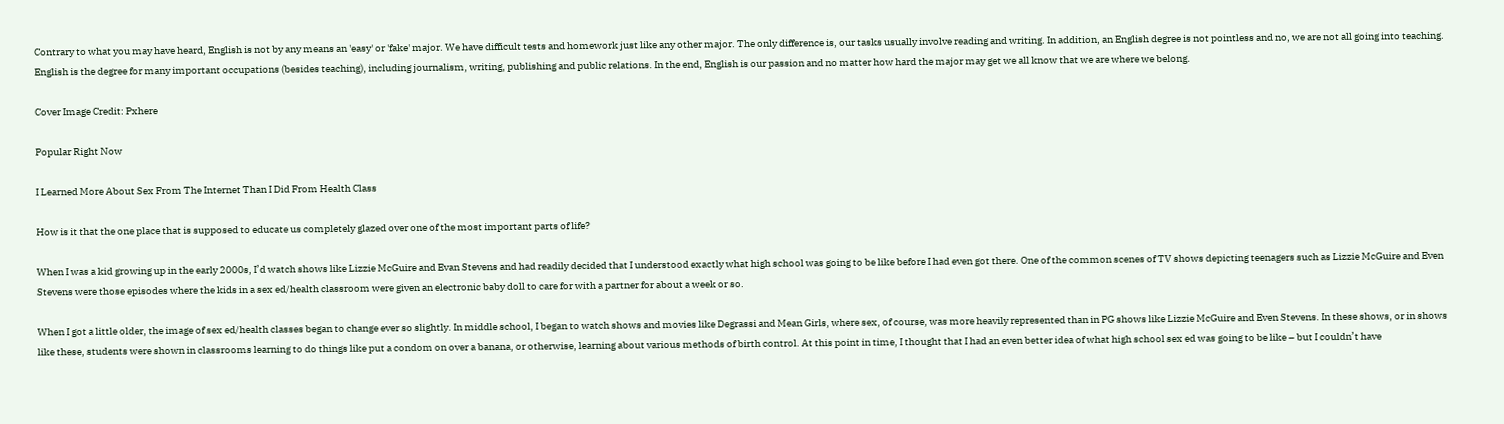Contrary to what you may have heard, English is not by any means an 'easy' or 'fake' major. We have difficult tests and homework just like any other major. The only difference is, our tasks usually involve reading and writing. In addition, an English degree is not pointless and no, we are not all going into teaching. English is the degree for many important occupations (besides teaching), including journalism, writing, publishing and public relations. In the end, English is our passion and no matter how hard the major may get we all know that we are where we belong.

Cover Image Credit: Pxhere

Popular Right Now

I Learned More About Sex From The Internet Than I Did From Health Class

How is it that the one place that is supposed to educate us completely glazed over one of the most important parts of life?

When I was a kid growing up in the early 2000s, I’d watch shows like Lizzie McGuire and Evan Stevens and had readily decided that I understood exactly what high school was going to be like before I had even got there. One of the common scenes of TV shows depicting teenagers such as Lizzie McGuire and Even Stevens were those episodes where the kids in a sex ed/health classroom were given an electronic baby doll to care for with a partner for about a week or so.

When I got a little older, the image of sex ed/health classes began to change ever so slightly. In middle school, I began to watch shows and movies like Degrassi and Mean Girls, where sex, of course, was more heavily represented than in PG shows like Lizzie McGuire and Even Stevens. In these shows, or in shows like these, students were shown in classrooms learning to do things like put a condom on over a banana, or otherwise, learning about various methods of birth control. At this point in time, I thought that I had an even better idea of what high school sex ed was going to be like – but I couldn’t have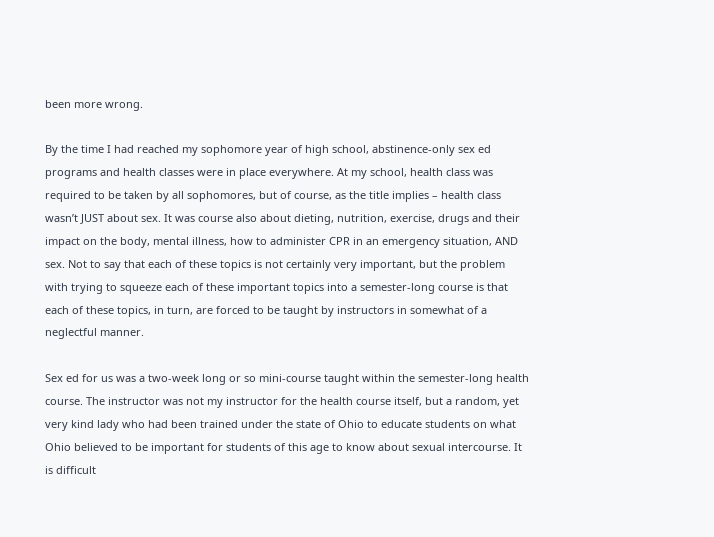been more wrong.

By the time I had reached my sophomore year of high school, abstinence-only sex ed programs and health classes were in place everywhere. At my school, health class was required to be taken by all sophomores, but of course, as the title implies – health class wasn’t JUST about sex. It was course also about dieting, nutrition, exercise, drugs and their impact on the body, mental illness, how to administer CPR in an emergency situation, AND sex. Not to say that each of these topics is not certainly very important, but the problem with trying to squeeze each of these important topics into a semester-long course is that each of these topics, in turn, are forced to be taught by instructors in somewhat of a neglectful manner.

Sex ed for us was a two-week long or so mini-course taught within the semester-long health course. The instructor was not my instructor for the health course itself, but a random, yet very kind lady who had been trained under the state of Ohio to educate students on what Ohio believed to be important for students of this age to know about sexual intercourse. It is difficult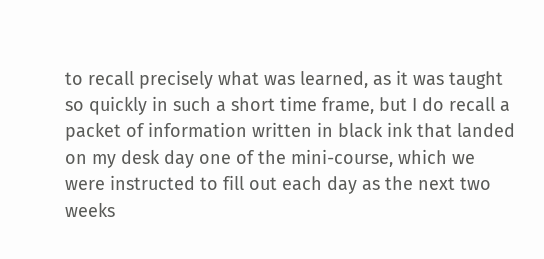to recall precisely what was learned, as it was taught so quickly in such a short time frame, but I do recall a packet of information written in black ink that landed on my desk day one of the mini-course, which we were instructed to fill out each day as the next two weeks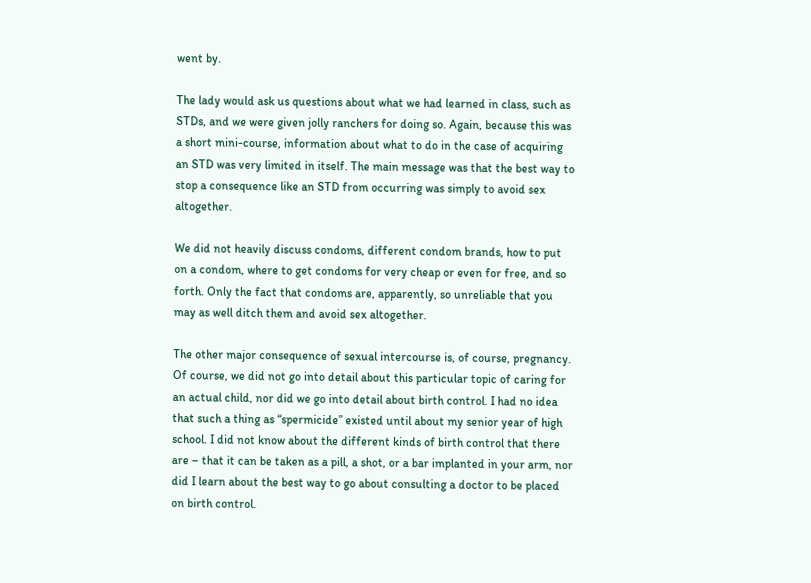went by.

The lady would ask us questions about what we had learned in class, such as STDs, and we were given jolly ranchers for doing so. Again, because this was a short mini-course, information about what to do in the case of acquiring an STD was very limited in itself. The main message was that the best way to stop a consequence like an STD from occurring was simply to avoid sex altogether.

We did not heavily discuss condoms, different condom brands, how to put on a condom, where to get condoms for very cheap or even for free, and so forth. Only the fact that condoms are, apparently, so unreliable that you may as well ditch them and avoid sex altogether.

The other major consequence of sexual intercourse is, of course, pregnancy. Of course, we did not go into detail about this particular topic of caring for an actual child, nor did we go into detail about birth control. I had no idea that such a thing as “spermicide” existed until about my senior year of high school. I did not know about the different kinds of birth control that there are – that it can be taken as a pill, a shot, or a bar implanted in your arm, nor did I learn about the best way to go about consulting a doctor to be placed on birth control.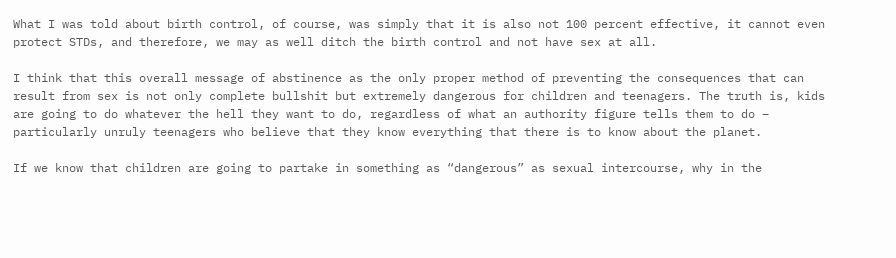What I was told about birth control, of course, was simply that it is also not 100 percent effective, it cannot even protect STDs, and therefore, we may as well ditch the birth control and not have sex at all.

I think that this overall message of abstinence as the only proper method of preventing the consequences that can result from sex is not only complete bullshit but extremely dangerous for children and teenagers. The truth is, kids are going to do whatever the hell they want to do, regardless of what an authority figure tells them to do – particularly unruly teenagers who believe that they know everything that there is to know about the planet.

If we know that children are going to partake in something as “dangerous” as sexual intercourse, why in the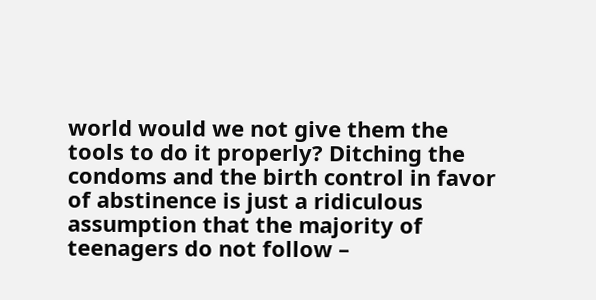world would we not give them the tools to do it properly? Ditching the condoms and the birth control in favor of abstinence is just a ridiculous assumption that the majority of teenagers do not follow –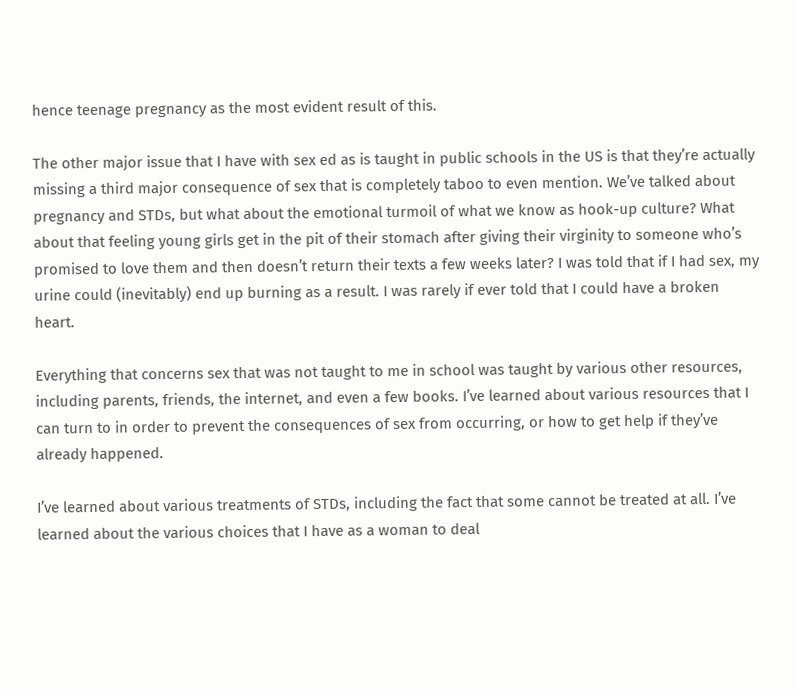hence teenage pregnancy as the most evident result of this.

The other major issue that I have with sex ed as is taught in public schools in the US is that they’re actually missing a third major consequence of sex that is completely taboo to even mention. We’ve talked about pregnancy and STDs, but what about the emotional turmoil of what we know as hook-up culture? What about that feeling young girls get in the pit of their stomach after giving their virginity to someone who’s promised to love them and then doesn’t return their texts a few weeks later? I was told that if I had sex, my urine could (inevitably) end up burning as a result. I was rarely if ever told that I could have a broken heart.

Everything that concerns sex that was not taught to me in school was taught by various other resources, including parents, friends, the internet, and even a few books. I’ve learned about various resources that I can turn to in order to prevent the consequences of sex from occurring, or how to get help if they’ve already happened.

I’ve learned about various treatments of STDs, including the fact that some cannot be treated at all. I’ve learned about the various choices that I have as a woman to deal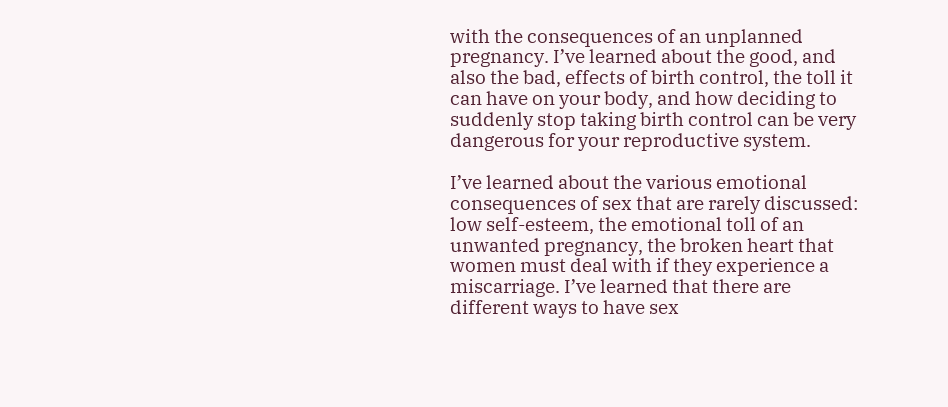with the consequences of an unplanned pregnancy. I’ve learned about the good, and also the bad, effects of birth control, the toll it can have on your body, and how deciding to suddenly stop taking birth control can be very dangerous for your reproductive system.

I’ve learned about the various emotional consequences of sex that are rarely discussed: low self-esteem, the emotional toll of an unwanted pregnancy, the broken heart that women must deal with if they experience a miscarriage. I’ve learned that there are different ways to have sex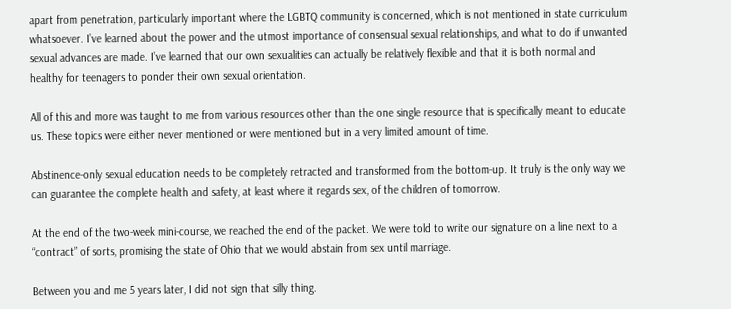apart from penetration, particularly important where the LGBTQ community is concerned, which is not mentioned in state curriculum whatsoever. I’ve learned about the power and the utmost importance of consensual sexual relationships, and what to do if unwanted sexual advances are made. I’ve learned that our own sexualities can actually be relatively flexible and that it is both normal and healthy for teenagers to ponder their own sexual orientation.

All of this and more was taught to me from various resources other than the one single resource that is specifically meant to educate us. These topics were either never mentioned or were mentioned but in a very limited amount of time.

Abstinence-only sexual education needs to be completely retracted and transformed from the bottom-up. It truly is the only way we can guarantee the complete health and safety, at least where it regards sex, of the children of tomorrow.

At the end of the two-week mini-course, we reached the end of the packet. We were told to write our signature on a line next to a “contract” of sorts, promising the state of Ohio that we would abstain from sex until marriage.

Between you and me 5 years later, I did not sign that silly thing.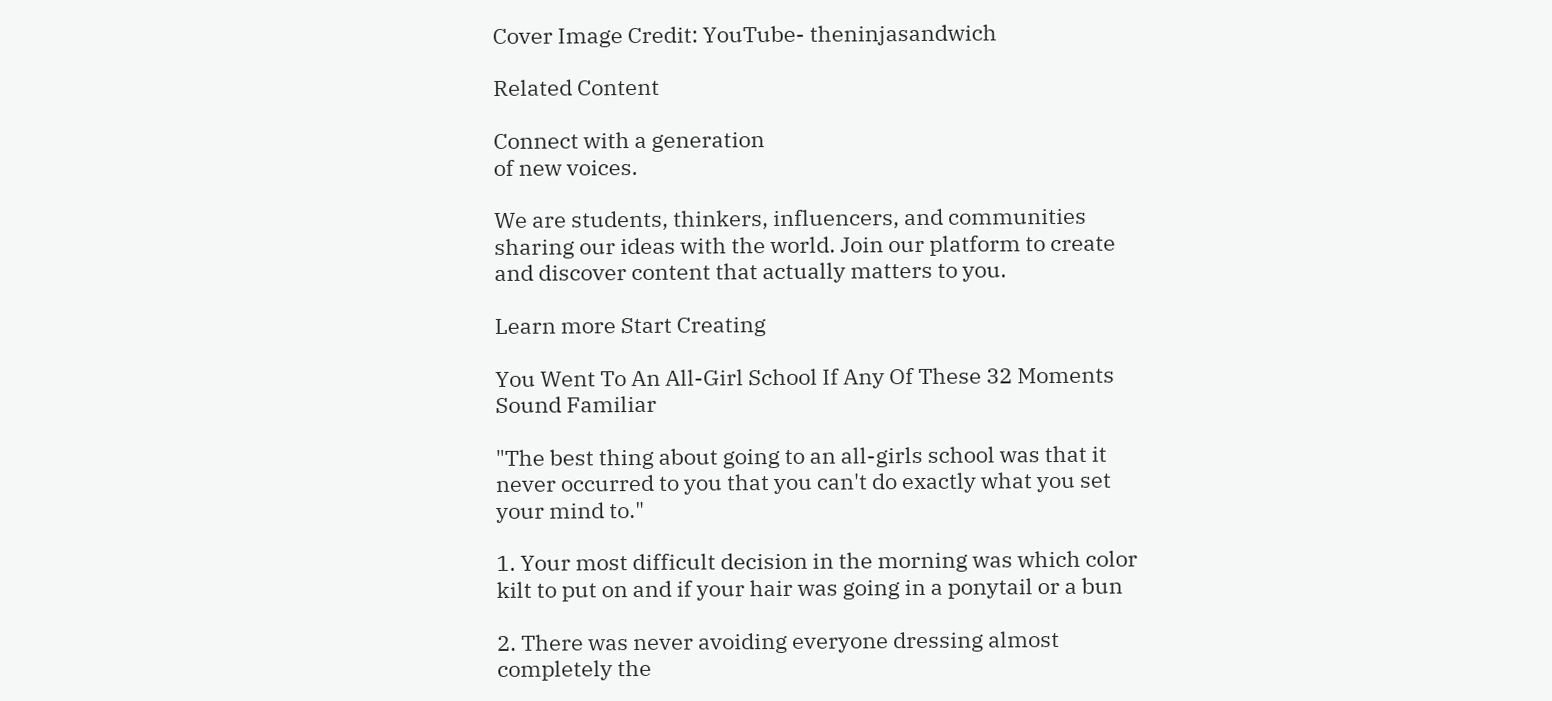Cover Image Credit: YouTube- theninjasandwich

Related Content

Connect with a generation
of new voices.

We are students, thinkers, influencers, and communities sharing our ideas with the world. Join our platform to create and discover content that actually matters to you.

Learn more Start Creating

You Went To An All-Girl School If Any Of These 32 Moments Sound Familiar

"The best thing about going to an all-girls school was that it never occurred to you that you can't do exactly what you set your mind to."

1. Your most difficult decision in the morning was which color kilt to put on and if your hair was going in a ponytail or a bun

2. There was never avoiding everyone dressing almost completely the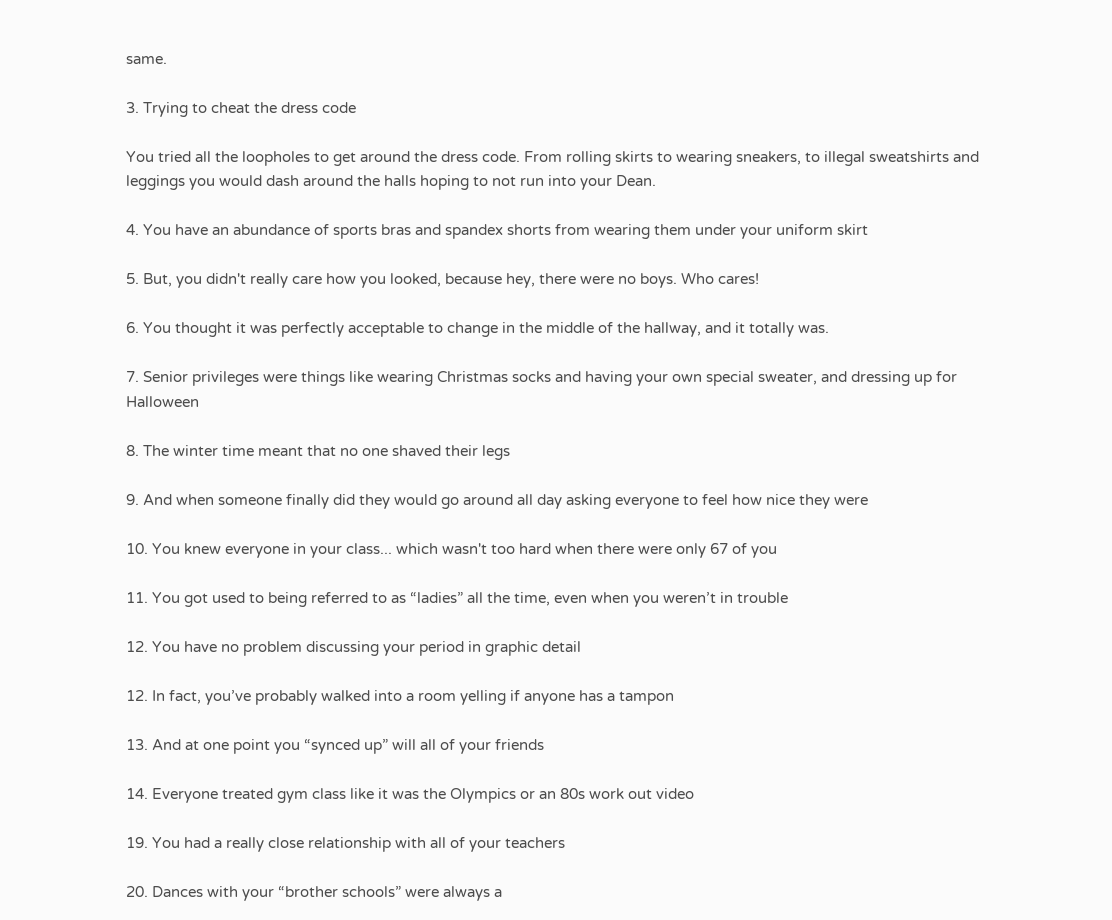same.

3. Trying to cheat the dress code

You tried all the loopholes to get around the dress code. From rolling skirts to wearing sneakers, to illegal sweatshirts and leggings you would dash around the halls hoping to not run into your Dean.

4. You have an abundance of sports bras and spandex shorts from wearing them under your uniform skirt

5. But, you didn't really care how you looked, because hey, there were no boys. Who cares!

6. You thought it was perfectly acceptable to change in the middle of the hallway, and it totally was.

7. Senior privileges were things like wearing Christmas socks and having your own special sweater, and dressing up for Halloween

8. The winter time meant that no one shaved their legs

9. And when someone finally did they would go around all day asking everyone to feel how nice they were

10. You knew everyone in your class... which wasn't too hard when there were only 67 of you

11. You got used to being referred to as “ladies” all the time, even when you weren’t in trouble

12. You have no problem discussing your period in graphic detail

12. In fact, you’ve probably walked into a room yelling if anyone has a tampon

13. And at one point you “synced up” will all of your friends

14. Everyone treated gym class like it was the Olympics or an 80s work out video

19. You had a really close relationship with all of your teachers

20. Dances with your “brother schools” were always a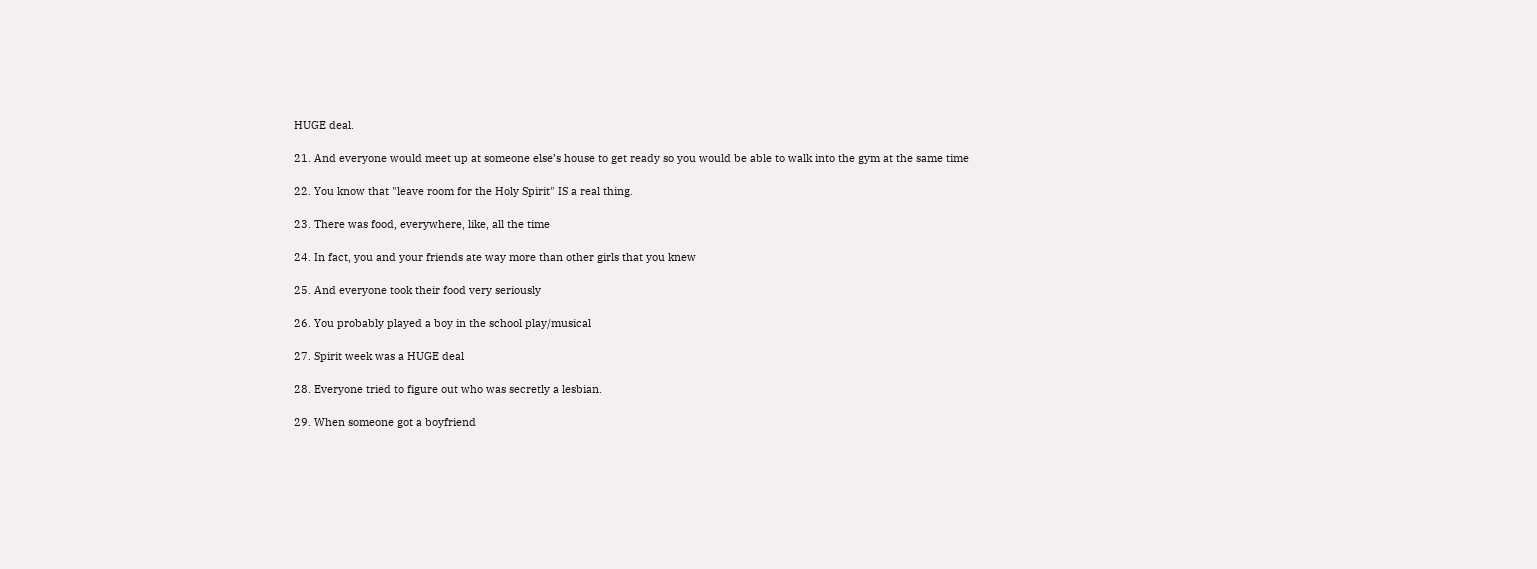HUGE deal.

21. And everyone would meet up at someone else’s house to get ready so you would be able to walk into the gym at the same time

22. You know that "leave room for the Holy Spirit" IS a real thing.

23. There was food, everywhere, like, all the time

24. In fact, you and your friends ate way more than other girls that you knew

25. And everyone took their food very seriously

26. You probably played a boy in the school play/musical

27. Spirit week was a HUGE deal

28. Everyone tried to figure out who was secretly a lesbian.

29. When someone got a boyfriend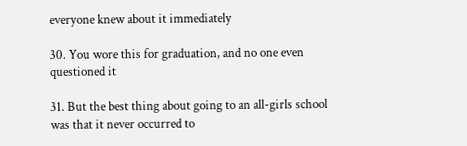everyone knew about it immediately

30. You wore this for graduation, and no one even questioned it

31. But the best thing about going to an all-girls school was that it never occurred to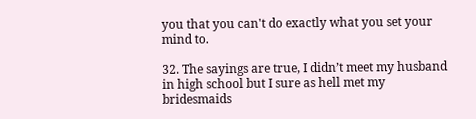you that you can't do exactly what you set your mind to.

32. The sayings are true, I didn’t meet my husband in high school but I sure as hell met my bridesmaids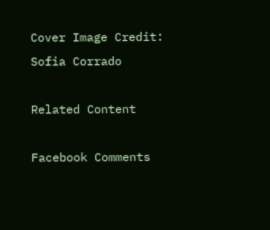Cover Image Credit: Sofia Corrado

Related Content

Facebook Comments